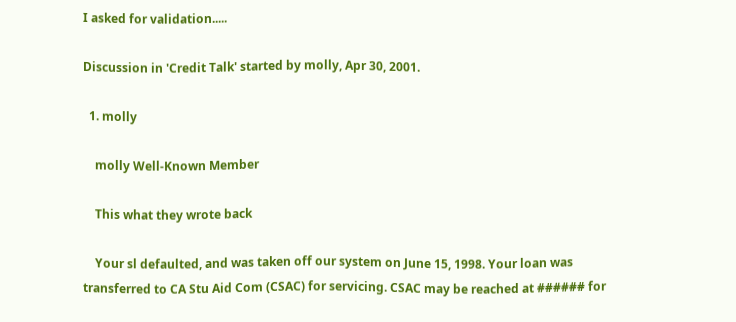I asked for validation.....

Discussion in 'Credit Talk' started by molly, Apr 30, 2001.

  1. molly

    molly Well-Known Member

    This what they wrote back

    Your sl defaulted, and was taken off our system on June 15, 1998. Your loan was transferred to CA Stu Aid Com (CSAC) for servicing. CSAC may be reached at ###### for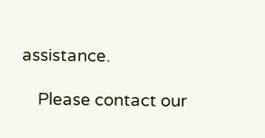assistance.

    Please contact our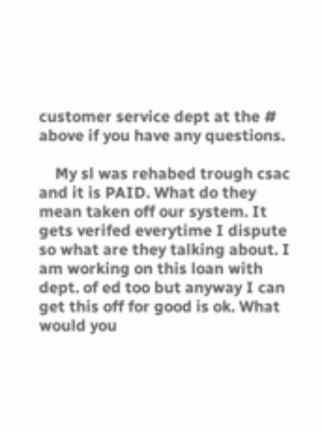customer service dept at the # above if you have any questions.

    My sl was rehabed trough csac and it is PAID. What do they mean taken off our system. It gets verifed everytime I dispute so what are they talking about. I am working on this loan with dept. of ed too but anyway I can get this off for good is ok. What would you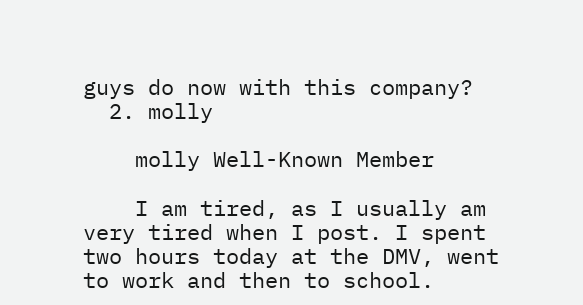guys do now with this company?
  2. molly

    molly Well-Known Member

    I am tired, as I usually am very tired when I post. I spent two hours today at the DMV, went to work and then to school.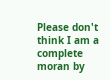Please don't think I am a complete moran by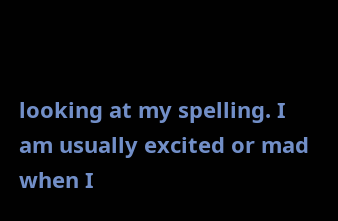looking at my spelling. I am usually excited or mad when I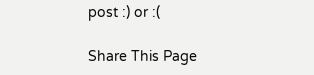post :) or :(

Share This Page